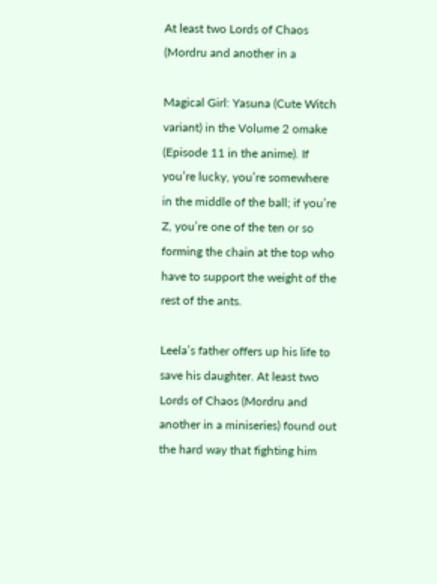At least two Lords of Chaos (Mordru and another in a

Magical Girl: Yasuna (Cute Witch variant) in the Volume 2 omake (Episode 11 in the anime). If you’re lucky, you’re somewhere in the middle of the ball; if you’re Z, you’re one of the ten or so forming the chain at the top who have to support the weight of the rest of the ants.

Leela’s father offers up his life to save his daughter. At least two Lords of Chaos (Mordru and another in a miniseries) found out the hard way that fighting him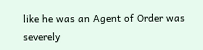like he was an Agent of Order was severely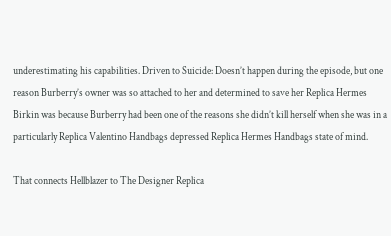underestimating his capabilities. Driven to Suicide: Doesn’t happen during the episode, but one reason Burberry’s owner was so attached to her and determined to save her Replica Hermes Birkin was because Burberry had been one of the reasons she didn’t kill herself when she was in a particularly Replica Valentino Handbags depressed Replica Hermes Handbags state of mind.

That connects Hellblazer to The Designer Replica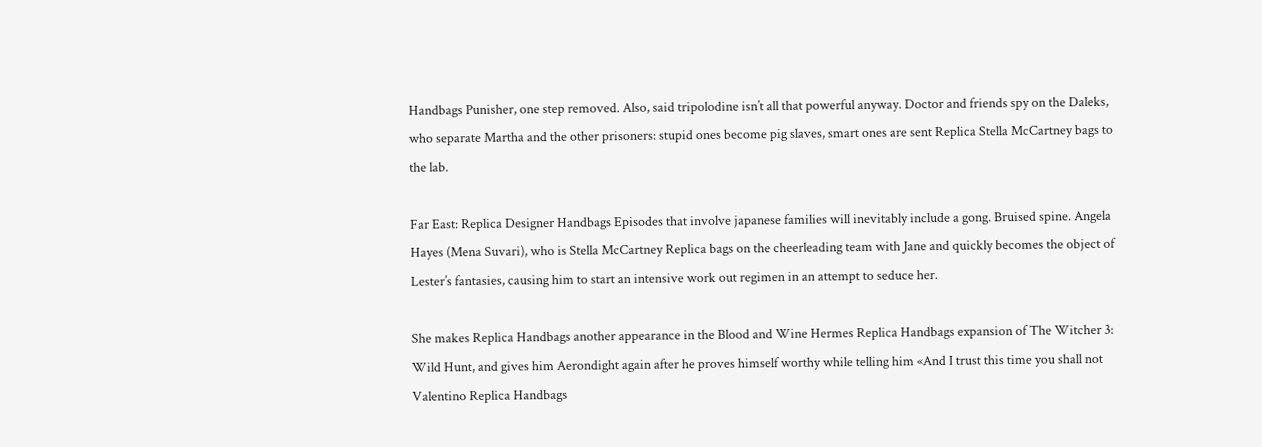Handbags Punisher, one step removed. Also, said tripolodine isn’t all that powerful anyway. Doctor and friends spy on the Daleks, who separate Martha and the other prisoners: stupid ones become pig slaves, smart ones are sent Replica Stella McCartney bags to the lab.

Far East: Replica Designer Handbags Episodes that involve japanese families will inevitably include a gong. Bruised spine. Angela Hayes (Mena Suvari), who is Stella McCartney Replica bags on the cheerleading team with Jane and quickly becomes the object of Lester’s fantasies, causing him to start an intensive work out regimen in an attempt to seduce her.

She makes Replica Handbags another appearance in the Blood and Wine Hermes Replica Handbags expansion of The Witcher 3: Wild Hunt, and gives him Aerondight again after he proves himself worthy while telling him «And I trust this time you shall not Valentino Replica Handbags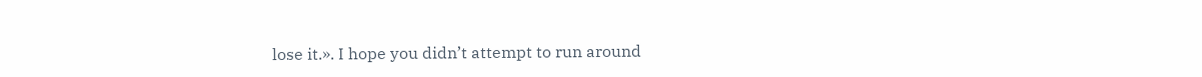lose it.». I hope you didn’t attempt to run around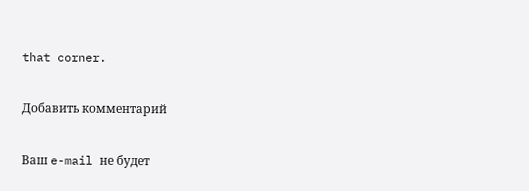that corner.

Добавить комментарий

Ваш e-mail не будет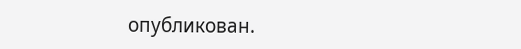опубликован.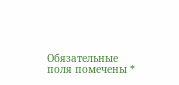Обязательные поля помечены *